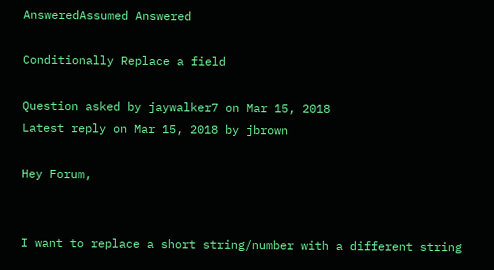AnsweredAssumed Answered

Conditionally Replace a field

Question asked by jaywalker7 on Mar 15, 2018
Latest reply on Mar 15, 2018 by jbrown

Hey Forum,


I want to replace a short string/number with a different string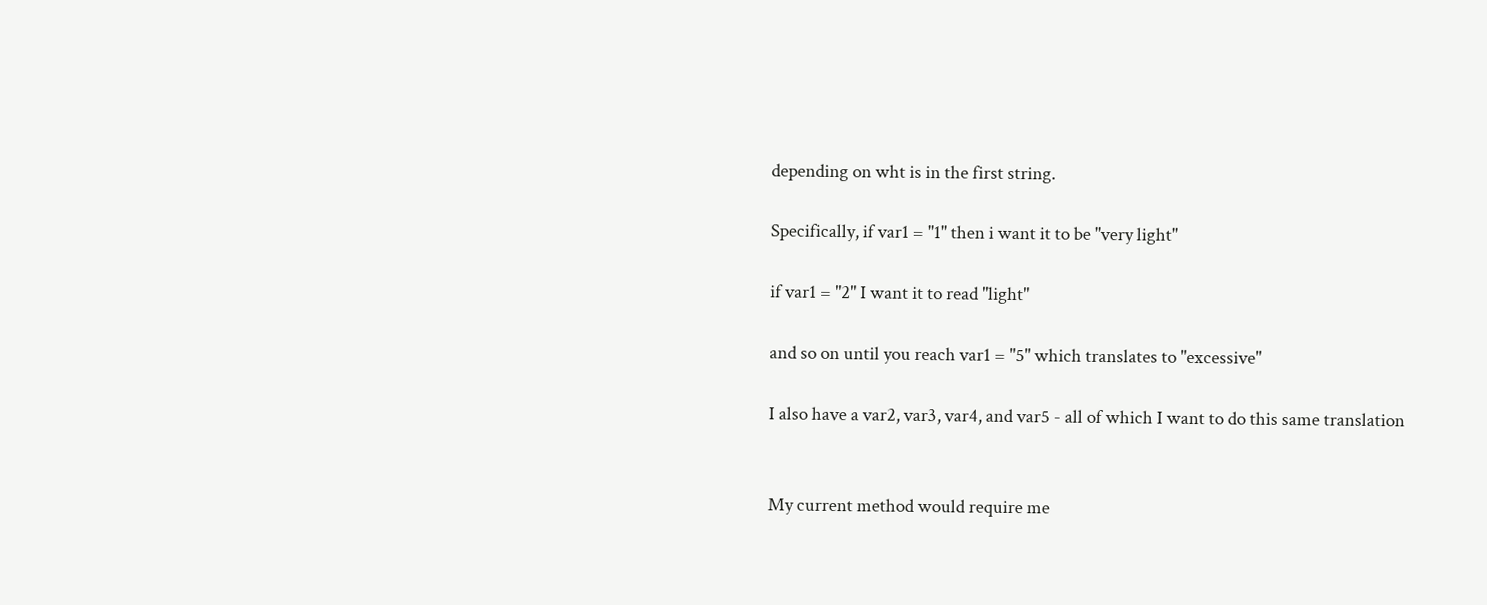depending on wht is in the first string.

Specifically, if var1 = "1" then i want it to be "very light"

if var1 = "2" I want it to read "light"

and so on until you reach var1 = "5" which translates to "excessive"

I also have a var2, var3, var4, and var5 - all of which I want to do this same translation


My current method would require me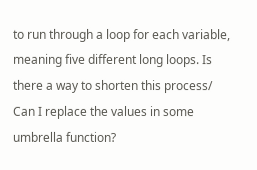to run through a loop for each variable, meaning five different long loops. Is there a way to shorten this process/ Can I replace the values in some umbrella function?